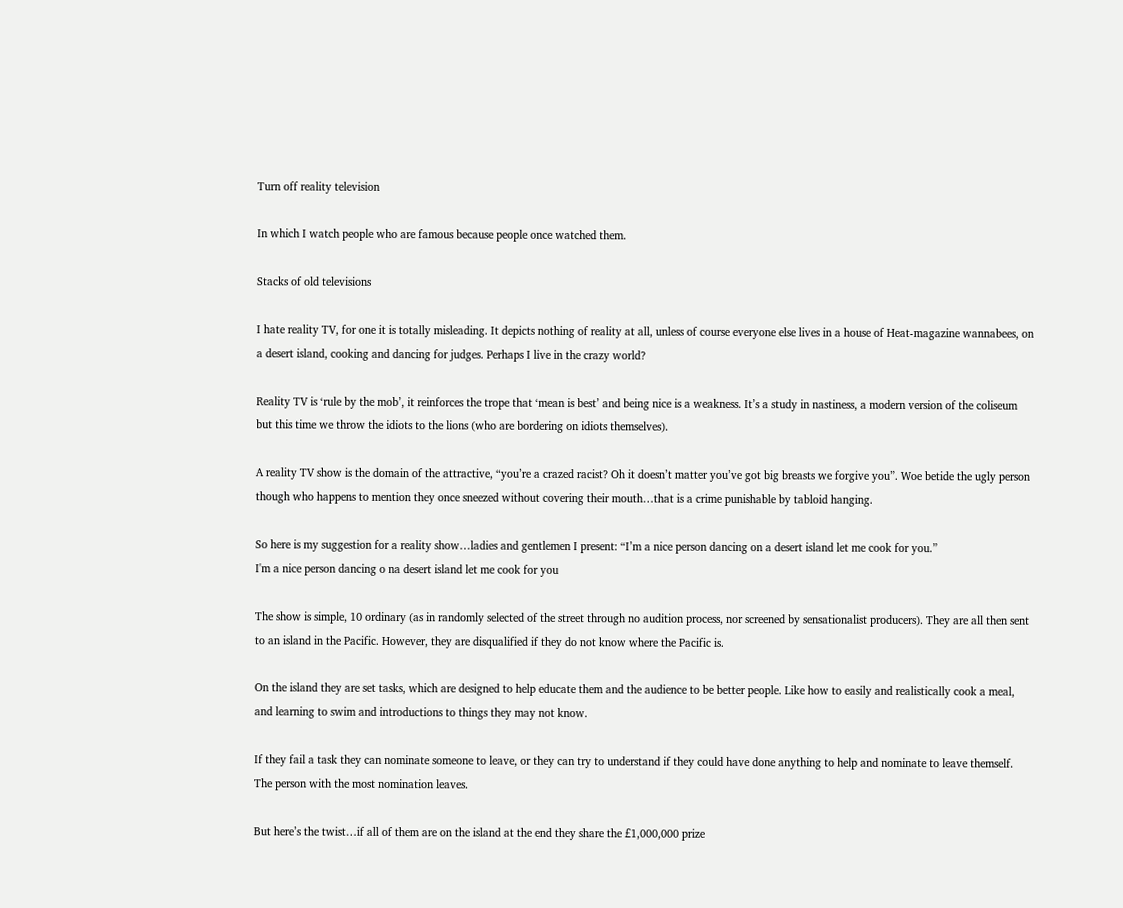Turn off reality television

In which I watch people who are famous because people once watched them.

Stacks of old televisions

I hate reality TV, for one it is totally misleading. It depicts nothing of reality at all, unless of course everyone else lives in a house of Heat-magazine wannabees, on a desert island, cooking and dancing for judges. Perhaps I live in the crazy world?

Reality TV is ‘rule by the mob’, it reinforces the trope that ‘mean is best’ and being nice is a weakness. It’s a study in nastiness, a modern version of the coliseum but this time we throw the idiots to the lions (who are bordering on idiots themselves).

A reality TV show is the domain of the attractive, “you’re a crazed racist? Oh it doesn’t matter you’ve got big breasts we forgive you”. Woe betide the ugly person though who happens to mention they once sneezed without covering their mouth…that is a crime punishable by tabloid hanging.

So here is my suggestion for a reality show…ladies and gentlemen I present: “I’m a nice person dancing on a desert island let me cook for you.”
I'm a nice person dancing o na desert island let me cook for you

The show is simple, 10 ordinary (as in randomly selected of the street through no audition process, nor screened by sensationalist producers). They are all then sent to an island in the Pacific. However, they are disqualified if they do not know where the Pacific is.

On the island they are set tasks, which are designed to help educate them and the audience to be better people. Like how to easily and realistically cook a meal, and learning to swim and introductions to things they may not know.

If they fail a task they can nominate someone to leave, or they can try to understand if they could have done anything to help and nominate to leave themself. The person with the most nomination leaves.

But here’s the twist…if all of them are on the island at the end they share the £1,000,000 prize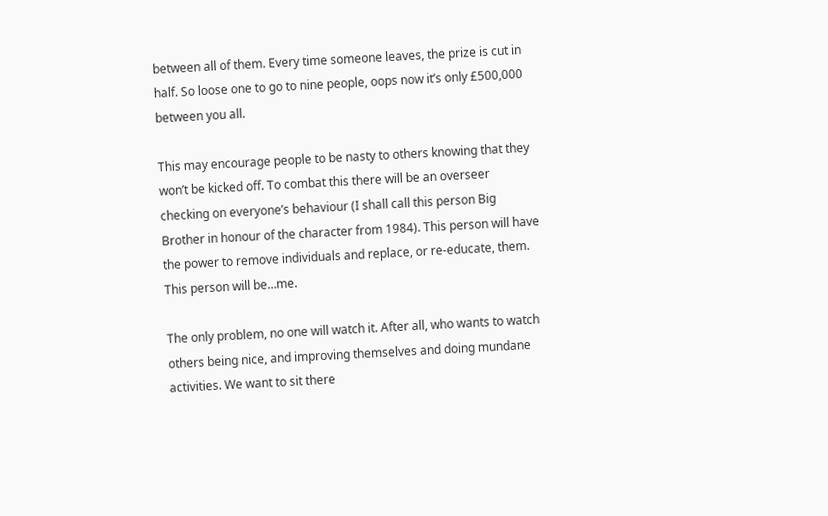between all of them. Every time someone leaves, the prize is cut in half. So loose one to go to nine people, oops now it’s only £500,000 between you all.

This may encourage people to be nasty to others knowing that they won’t be kicked off. To combat this there will be an overseer checking on everyone’s behaviour (I shall call this person Big Brother in honour of the character from 1984). This person will have the power to remove individuals and replace, or re-educate, them. This person will be…me.

The only problem, no one will watch it. After all, who wants to watch others being nice, and improving themselves and doing mundane activities. We want to sit there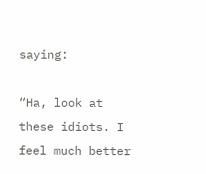saying:

“Ha, look at these idiots. I feel much better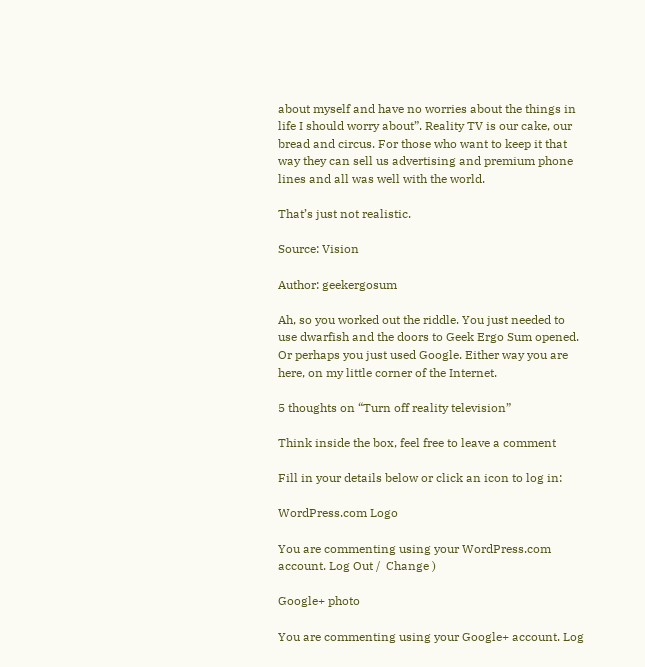about myself and have no worries about the things in life I should worry about”. Reality TV is our cake, our bread and circus. For those who want to keep it that way they can sell us advertising and premium phone lines and all was well with the world.

That’s just not realistic.

Source: Vision

Author: geekergosum

Ah, so you worked out the riddle. You just needed to use dwarfish and the doors to Geek Ergo Sum opened. Or perhaps you just used Google. Either way you are here, on my little corner of the Internet.

5 thoughts on “Turn off reality television”

Think inside the box, feel free to leave a comment

Fill in your details below or click an icon to log in:

WordPress.com Logo

You are commenting using your WordPress.com account. Log Out /  Change )

Google+ photo

You are commenting using your Google+ account. Log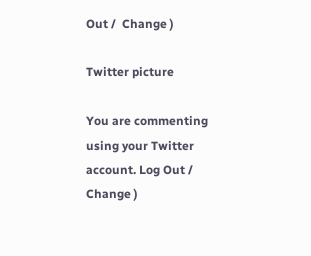Out /  Change )

Twitter picture

You are commenting using your Twitter account. Log Out /  Change )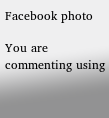Facebook photo

You are commenting using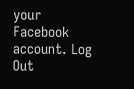your Facebook account. Log Out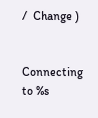/  Change )


Connecting to %s